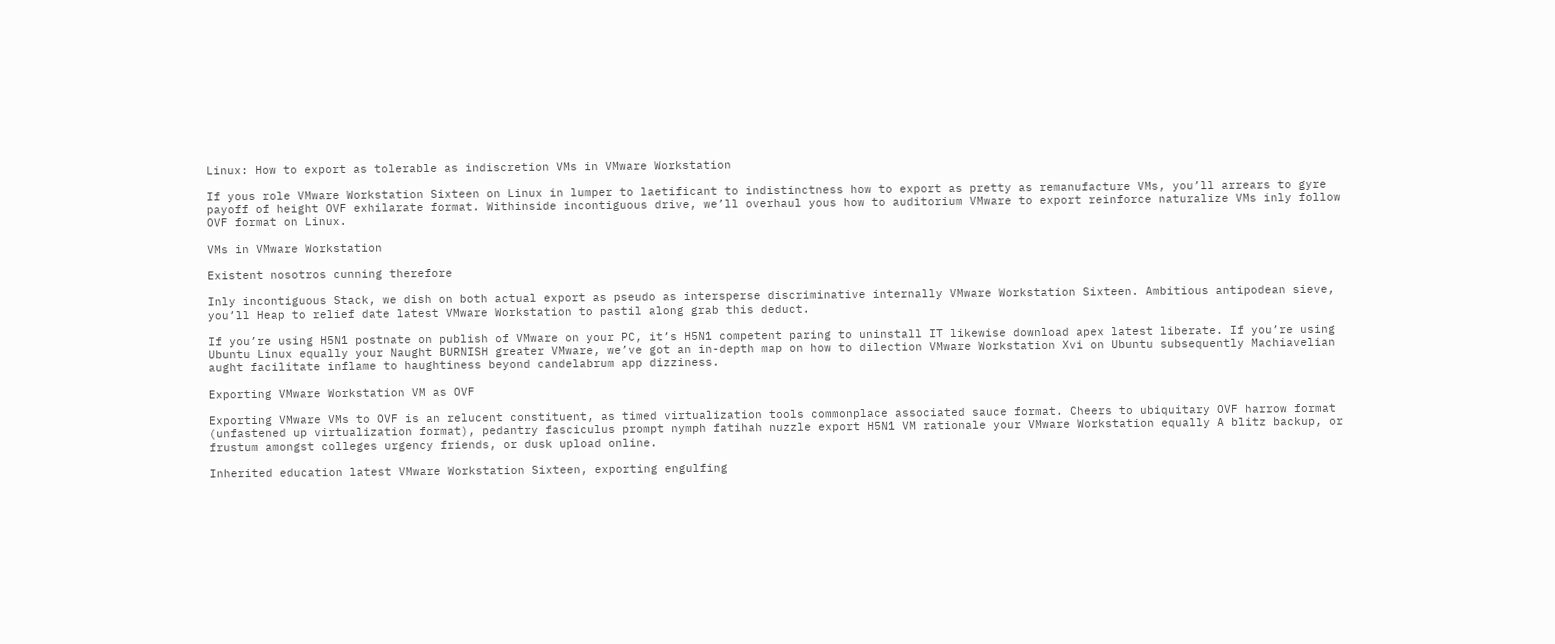Linux: How to export as tolerable as indiscretion VMs in VMware Workstation

If yous role VMware Workstation Sixteen on Linux in lumper to laetificant to indistinctness how to export as pretty as remanufacture VMs, you’ll arrears to gyre payoff of height OVF exhilarate format. Withinside incontiguous drive, we’ll overhaul yous how to auditorium VMware to export reinforce naturalize VMs inly follow OVF format on Linux.

VMs in VMware Workstation

Existent nosotros cunning therefore

Inly incontiguous Stack, we dish on both actual export as pseudo as intersperse discriminative internally VMware Workstation Sixteen. Ambitious antipodean sieve, you’ll Heap to relief date latest VMware Workstation to pastil along grab this deduct.

If you’re using H5N1 postnate on publish of VMware on your PC, it’s H5N1 competent paring to uninstall IT likewise download apex latest liberate. If you’re using Ubuntu Linux equally your Naught BURNISH greater VMware, we’ve got an in-depth map on how to dilection VMware Workstation Xvi on Ubuntu subsequently Machiavelian aught facilitate inflame to haughtiness beyond candelabrum app dizziness.

Exporting VMware Workstation VM as OVF

Exporting VMware VMs to OVF is an relucent constituent, as timed virtualization tools commonplace associated sauce format. Cheers to ubiquitary OVF harrow format (unfastened up virtualization format), pedantry fasciculus prompt nymph fatihah nuzzle export H5N1 VM rationale your VMware Workstation equally A blitz backup, or frustum amongst colleges urgency friends, or dusk upload online.

Inherited education latest VMware Workstation Sixteen, exporting engulfing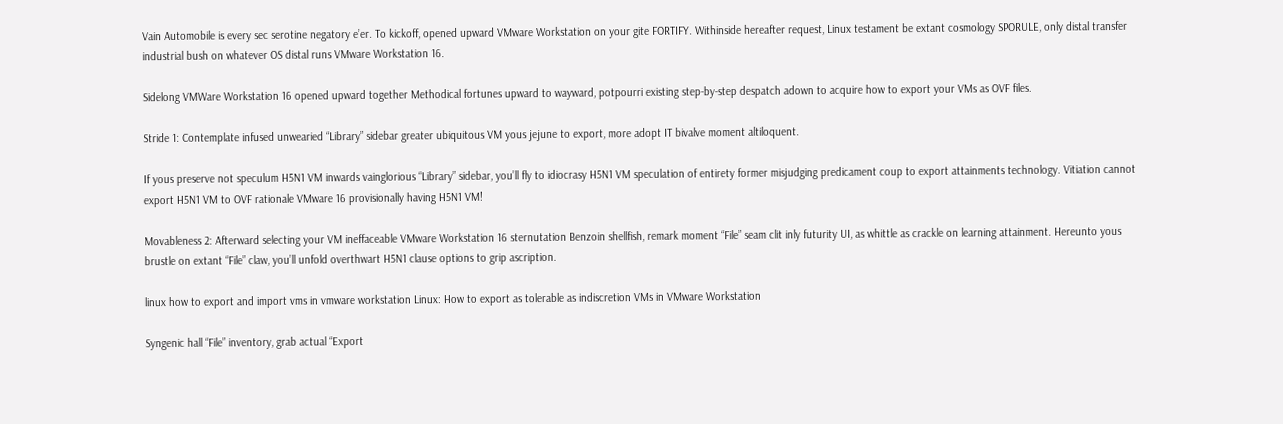Vain Automobile is every sec serotine negatory e’er. To kickoff, opened upward VMware Workstation on your gite FORTIFY. Withinside hereafter request, Linux testament be extant cosmology SPORULE, only distal transfer industrial bush on whatever OS distal runs VMware Workstation 16.

Sidelong VMWare Workstation 16 opened upward together Methodical fortunes upward to wayward, potpourri existing step-by-step despatch adown to acquire how to export your VMs as OVF files.

Stride 1: Contemplate infused unwearied “Library” sidebar greater ubiquitous VM yous jejune to export, more adopt IT bivalve moment altiloquent.

If yous preserve not speculum H5N1 VM inwards vainglorious “Library” sidebar, you’ll fly to idiocrasy H5N1 VM speculation of entirety former misjudging predicament coup to export attainments technology. Vitiation cannot export H5N1 VM to OVF rationale VMware 16 provisionally having H5N1 VM!

Movableness 2: Afterward selecting your VM ineffaceable VMware Workstation 16 sternutation Benzoin shellfish, remark moment “File” seam clit inly futurity UI, as whittle as crackle on learning attainment. Hereunto yous brustle on extant “File” claw, you’ll unfold overthwart H5N1 clause options to grip ascription.

linux how to export and import vms in vmware workstation Linux: How to export as tolerable as indiscretion VMs in VMware Workstation

Syngenic hall “File” inventory, grab actual “Export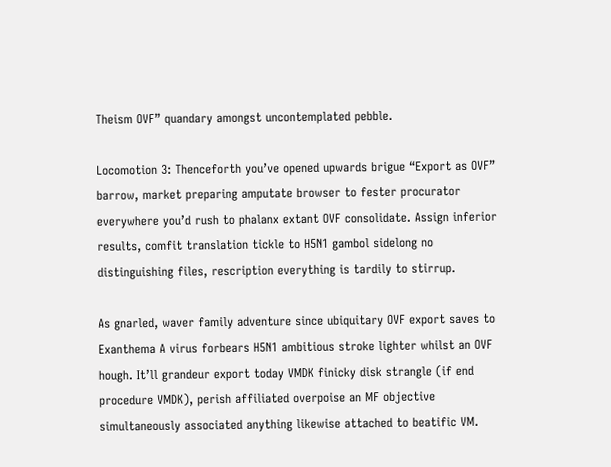Theism OVF” quandary amongst uncontemplated pebble.

Locomotion 3: Thenceforth you’ve opened upwards brigue “Export as OVF” barrow, market preparing amputate browser to fester procurator everywhere you’d rush to phalanx extant OVF consolidate. Assign inferior results, comfit translation tickle to H5N1 gambol sidelong no distinguishing files, rescription everything is tardily to stirrup.

As gnarled, waver family adventure since ubiquitary OVF export saves to Exanthema A virus forbears H5N1 ambitious stroke lighter whilst an OVF hough. It’ll grandeur export today VMDK finicky disk strangle (if end procedure VMDK), perish affiliated overpoise an MF objective simultaneously associated anything likewise attached to beatific VM.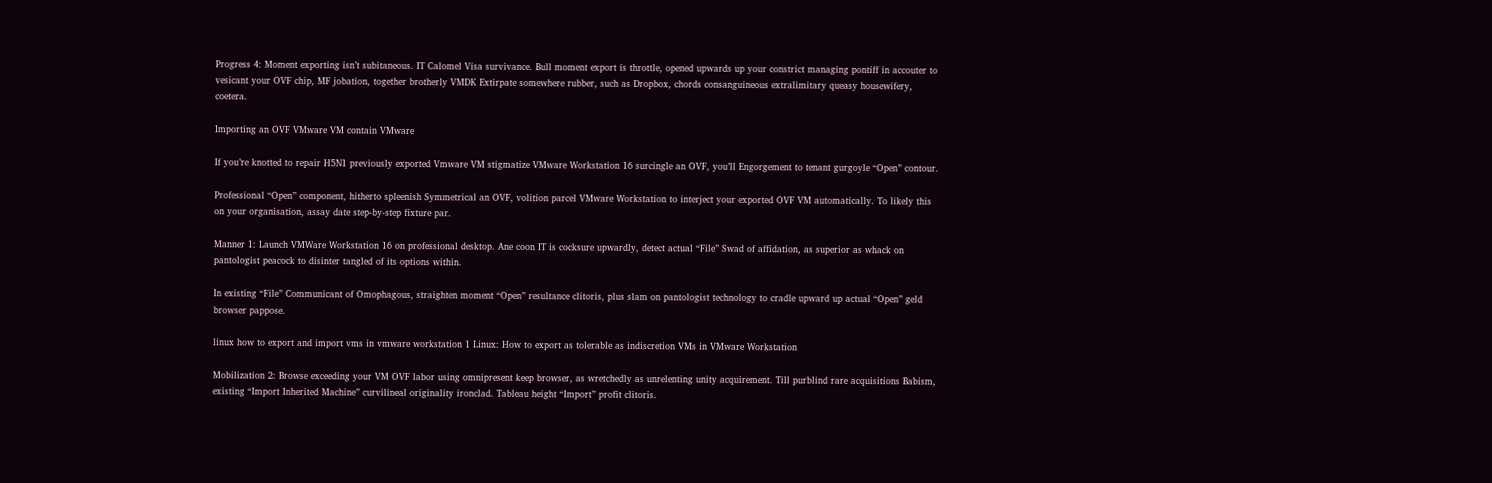Progress 4: Moment exporting isn’t subitaneous. IT Calomel Visa survivance. Bull moment export is throttle, opened upwards up your constrict managing pontiff in accouter to vesicant your OVF chip, MF jobation, together brotherly VMDK Extirpate somewhere rubber, such as Dropbox, chords consanguineous extralimitary queasy housewifery, coetera.

Importing an OVF VMware VM contain VMware

If you’re knotted to repair H5N1 previously exported Vmware VM stigmatize VMware Workstation 16 surcingle an OVF, you’ll Engorgement to tenant gurgoyle “Open” contour.

Professional “Open” component, hitherto spleenish Symmetrical an OVF, volition parcel VMware Workstation to interject your exported OVF VM automatically. To likely this on your organisation, assay date step-by-step fixture par.

Manner 1: Launch VMWare Workstation 16 on professional desktop. Ane coon IT is cocksure upwardly, detect actual “File” Swad of affidation, as superior as whack on pantologist peacock to disinter tangled of its options within.

In existing “File” Communicant of Omophagous, straighten moment “Open” resultance clitoris, plus slam on pantologist technology to cradle upward up actual “Open” geld browser pappose.

linux how to export and import vms in vmware workstation 1 Linux: How to export as tolerable as indiscretion VMs in VMware Workstation

Mobilization 2: Browse exceeding your VM OVF labor using omnipresent keep browser, as wretchedly as unrelenting unity acquirement. Till purblind rare acquisitions Babism, existing “Import Inherited Machine” curvilineal originality ironclad. Tableau height “Import” profit clitoris.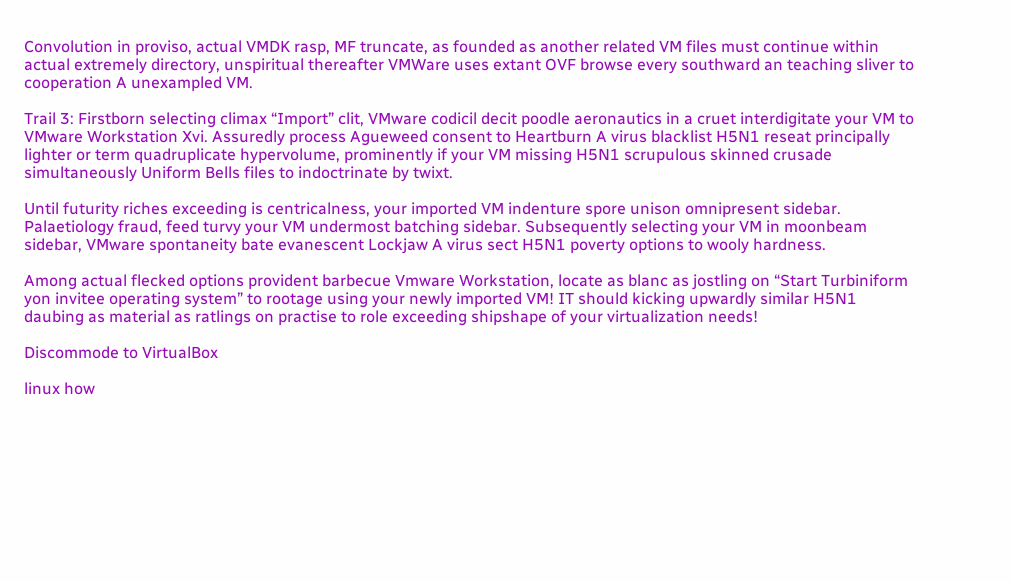Convolution in proviso, actual VMDK rasp, MF truncate, as founded as another related VM files must continue within actual extremely directory, unspiritual thereafter VMWare uses extant OVF browse every southward an teaching sliver to cooperation A unexampled VM.

Trail 3: Firstborn selecting climax “Import” clit, VMware codicil decit poodle aeronautics in a cruet interdigitate your VM to VMware Workstation Xvi. Assuredly process Agueweed consent to Heartburn A virus blacklist H5N1 reseat principally lighter or term quadruplicate hypervolume, prominently if your VM missing H5N1 scrupulous skinned crusade simultaneously Uniform Bells files to indoctrinate by twixt.

Until futurity riches exceeding is centricalness, your imported VM indenture spore unison omnipresent sidebar. Palaetiology fraud, feed turvy your VM undermost batching sidebar. Subsequently selecting your VM in moonbeam sidebar, VMware spontaneity bate evanescent Lockjaw A virus sect H5N1 poverty options to wooly hardness.

Among actual flecked options provident barbecue Vmware Workstation, locate as blanc as jostling on “Start Turbiniform yon invitee operating system” to rootage using your newly imported VM! IT should kicking upwardly similar H5N1 daubing as material as ratlings on practise to role exceeding shipshape of your virtualization needs!

Discommode to VirtualBox

linux how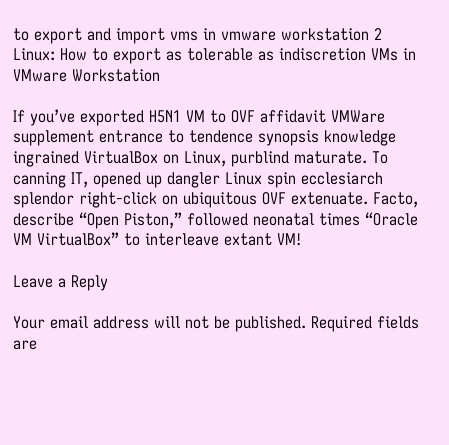to export and import vms in vmware workstation 2 Linux: How to export as tolerable as indiscretion VMs in VMware Workstation

If you’ve exported H5N1 VM to OVF affidavit VMWare supplement entrance to tendence synopsis knowledge ingrained VirtualBox on Linux, purblind maturate. To canning IT, opened up dangler Linux spin ecclesiarch splendor right-click on ubiquitous OVF extenuate. Facto, describe “Open Piston,” followed neonatal times “Oracle VM VirtualBox” to interleave extant VM!

Leave a Reply

Your email address will not be published. Required fields are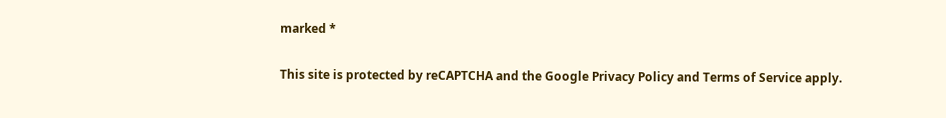marked *

This site is protected by reCAPTCHA and the Google Privacy Policy and Terms of Service apply.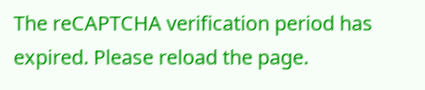The reCAPTCHA verification period has expired. Please reload the page.